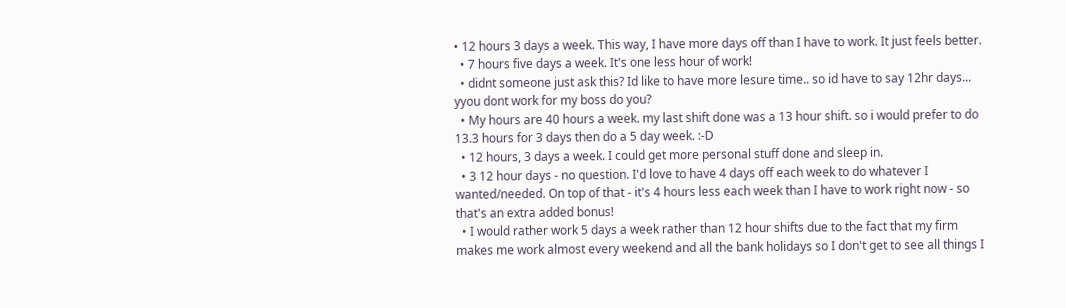• 12 hours 3 days a week. This way, I have more days off than I have to work. It just feels better.
  • 7 hours five days a week. It's one less hour of work!
  • didnt someone just ask this? Id like to have more lesure time.. so id have to say 12hr days... yyou dont work for my boss do you?
  • My hours are 40 hours a week. my last shift done was a 13 hour shift. so i would prefer to do 13.3 hours for 3 days then do a 5 day week. :-D
  • 12 hours, 3 days a week. I could get more personal stuff done and sleep in.
  • 3 12 hour days - no question. I'd love to have 4 days off each week to do whatever I wanted/needed. On top of that - it's 4 hours less each week than I have to work right now - so that's an extra added bonus!
  • I would rather work 5 days a week rather than 12 hour shifts due to the fact that my firm makes me work almost every weekend and all the bank holidays so I don't get to see all things I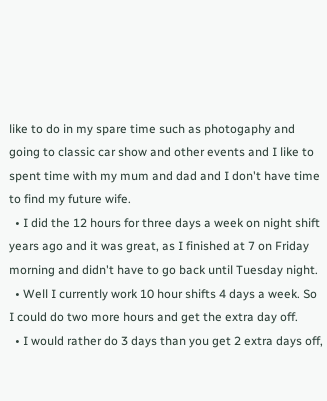like to do in my spare time such as photogaphy and going to classic car show and other events and I like to spent time with my mum and dad and I don't have time to find my future wife.
  • I did the 12 hours for three days a week on night shift years ago and it was great, as I finished at 7 on Friday morning and didn't have to go back until Tuesday night.
  • Well I currently work 10 hour shifts 4 days a week. So I could do two more hours and get the extra day off.
  • I would rather do 3 days than you get 2 extra days off,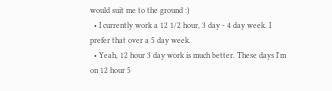would suit me to the ground :)
  • I currently work a 12 1/2 hour, 3 day - 4 day week. I prefer that over a 5 day week.
  • Yeah, 12 hour 3 day work is much better. These days I'm on 12 hour 5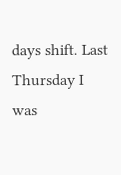days shift. Last Thursday I was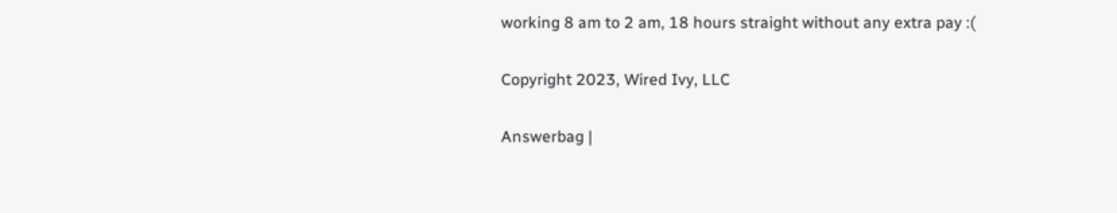working 8 am to 2 am, 18 hours straight without any extra pay :(

Copyright 2023, Wired Ivy, LLC

Answerbag |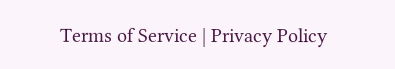Terms of Service | Privacy Policy